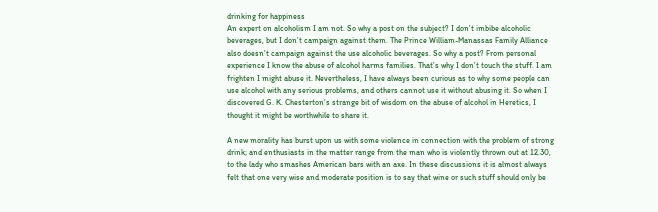drinking for happiness
An expert on alcoholism I am not. So why a post on the subject? I don’t imbibe alcoholic beverages, but I don’t campaign against them. The Prince William-Manassas Family Alliance also doesn’t campaign against the use alcoholic beverages. So why a post? From personal experience I know the abuse of alcohol harms families. That’s why I don’t touch the stuff. I am frighten I might abuse it. Nevertheless, I have always been curious as to why some people can use alcohol with any serious problems, and others cannot use it without abusing it. So when I discovered G. K. Chesterton‘s strange bit of wisdom on the abuse of alcohol in Heretics, I thought it might be worthwhile to share it.

A new morality has burst upon us with some violence in connection with the problem of strong drink; and enthusiasts in the matter range from the man who is violently thrown out at 12.30, to the lady who smashes American bars with an axe. In these discussions it is almost always felt that one very wise and moderate position is to say that wine or such stuff should only be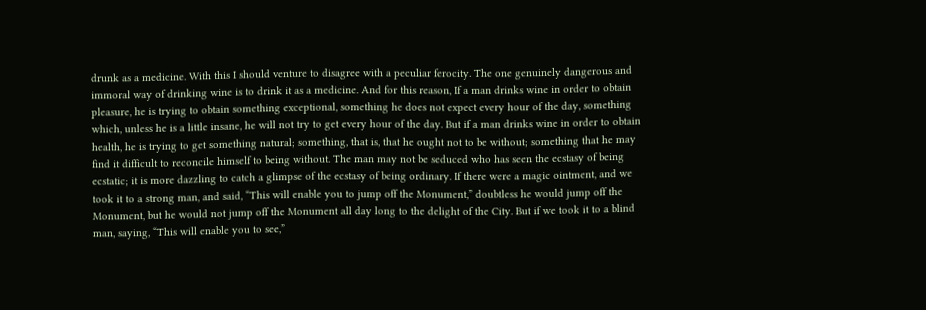drunk as a medicine. With this I should venture to disagree with a peculiar ferocity. The one genuinely dangerous and immoral way of drinking wine is to drink it as a medicine. And for this reason, If a man drinks wine in order to obtain pleasure, he is trying to obtain something exceptional, something he does not expect every hour of the day, something which, unless he is a little insane, he will not try to get every hour of the day. But if a man drinks wine in order to obtain health, he is trying to get something natural; something, that is, that he ought not to be without; something that he may find it difficult to reconcile himself to being without. The man may not be seduced who has seen the ecstasy of being ecstatic; it is more dazzling to catch a glimpse of the ecstasy of being ordinary. If there were a magic ointment, and we took it to a strong man, and said, “This will enable you to jump off the Monument,” doubtless he would jump off the Monument, but he would not jump off the Monument all day long to the delight of the City. But if we took it to a blind man, saying, “This will enable you to see,”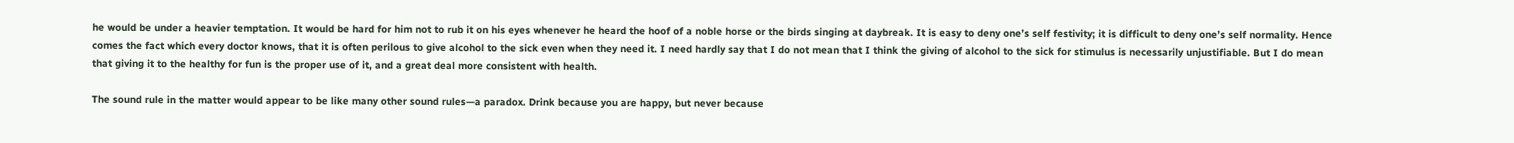he would be under a heavier temptation. It would be hard for him not to rub it on his eyes whenever he heard the hoof of a noble horse or the birds singing at daybreak. It is easy to deny one’s self festivity; it is difficult to deny one’s self normality. Hence comes the fact which every doctor knows, that it is often perilous to give alcohol to the sick even when they need it. I need hardly say that I do not mean that I think the giving of alcohol to the sick for stimulus is necessarily unjustifiable. But I do mean that giving it to the healthy for fun is the proper use of it, and a great deal more consistent with health.

The sound rule in the matter would appear to be like many other sound rules—a paradox. Drink because you are happy, but never because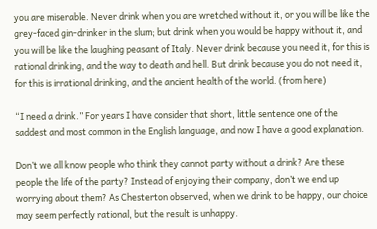you are miserable. Never drink when you are wretched without it, or you will be like the grey-faced gin-drinker in the slum; but drink when you would be happy without it, and you will be like the laughing peasant of Italy. Never drink because you need it, for this is rational drinking, and the way to death and hell. But drink because you do not need it, for this is irrational drinking, and the ancient health of the world. (from here)

“I need a drink.” For years I have consider that short, little sentence one of the saddest and most common in the English language, and now I have a good explanation.

Don’t we all know people who think they cannot party without a drink? Are these people the life of the party? Instead of enjoying their company, don’t we end up worrying about them? As Chesterton observed, when we drink to be happy, our choice may seem perfectly rational, but the result is unhappy.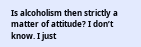Is alcoholism then strictly a matter of attitude? I don’t know. I just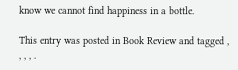know we cannot find happiness in a bottle.

This entry was posted in Book Review and tagged , , , , .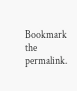Bookmark the permalink.